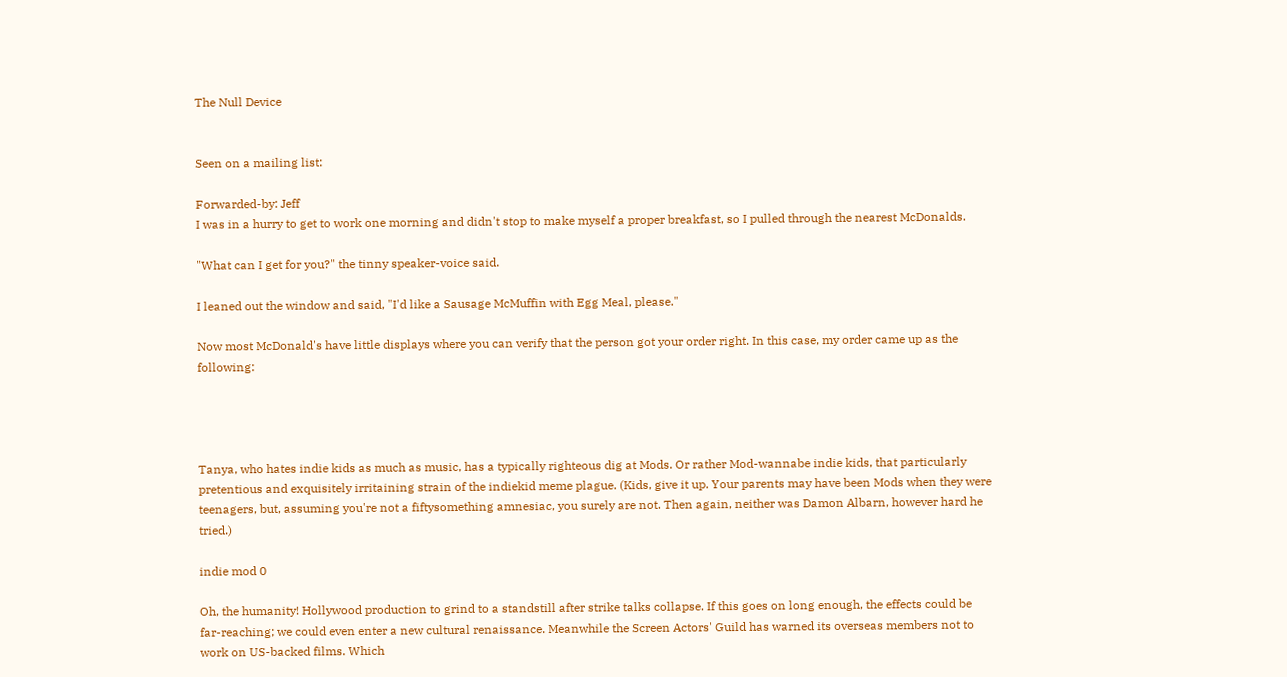The Null Device


Seen on a mailing list:

Forwarded-by: Jeff
I was in a hurry to get to work one morning and didn't stop to make myself a proper breakfast, so I pulled through the nearest McDonalds.

"What can I get for you?" the tinny speaker-voice said.

I leaned out the window and said, "I'd like a Sausage McMuffin with Egg Meal, please."

Now most McDonald's have little displays where you can verify that the person got your order right. In this case, my order came up as the following:




Tanya, who hates indie kids as much as music, has a typically righteous dig at Mods. Or rather Mod-wannabe indie kids, that particularly pretentious and exquisitely irritaining strain of the indiekid meme plague. (Kids, give it up. Your parents may have been Mods when they were teenagers, but, assuming you're not a fiftysomething amnesiac, you surely are not. Then again, neither was Damon Albarn, however hard he tried.)

indie mod 0

Oh, the humanity! Hollywood production to grind to a standstill after strike talks collapse. If this goes on long enough, the effects could be far-reaching; we could even enter a new cultural renaissance. Meanwhile the Screen Actors' Guild has warned its overseas members not to work on US-backed films. Which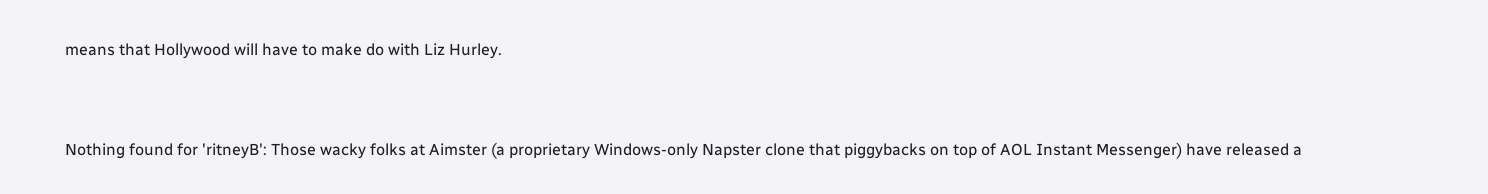means that Hollywood will have to make do with Liz Hurley.


Nothing found for 'ritneyB': Those wacky folks at Aimster (a proprietary Windows-only Napster clone that piggybacks on top of AOL Instant Messenger) have released a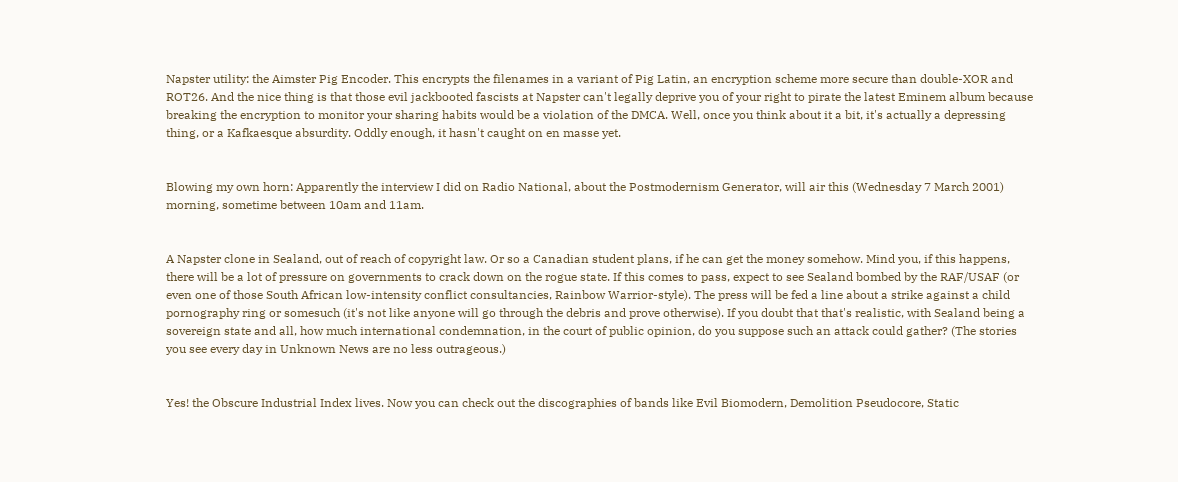Napster utility: the Aimster Pig Encoder. This encrypts the filenames in a variant of Pig Latin, an encryption scheme more secure than double-XOR and ROT26. And the nice thing is that those evil jackbooted fascists at Napster can't legally deprive you of your right to pirate the latest Eminem album because breaking the encryption to monitor your sharing habits would be a violation of the DMCA. Well, once you think about it a bit, it's actually a depressing thing, or a Kafkaesque absurdity. Oddly enough, it hasn't caught on en masse yet.


Blowing my own horn: Apparently the interview I did on Radio National, about the Postmodernism Generator, will air this (Wednesday 7 March 2001) morning, sometime between 10am and 11am.


A Napster clone in Sealand, out of reach of copyright law. Or so a Canadian student plans, if he can get the money somehow. Mind you, if this happens, there will be a lot of pressure on governments to crack down on the rogue state. If this comes to pass, expect to see Sealand bombed by the RAF/USAF (or even one of those South African low-intensity conflict consultancies, Rainbow Warrior-style). The press will be fed a line about a strike against a child pornography ring or somesuch (it's not like anyone will go through the debris and prove otherwise). If you doubt that that's realistic, with Sealand being a sovereign state and all, how much international condemnation, in the court of public opinion, do you suppose such an attack could gather? (The stories you see every day in Unknown News are no less outrageous.)


Yes! the Obscure Industrial Index lives. Now you can check out the discographies of bands like Evil Biomodern, Demolition Pseudocore, Static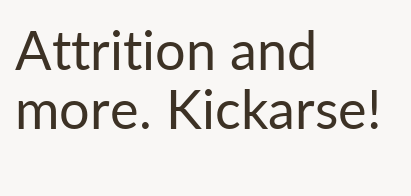Attrition and more. Kickarse!